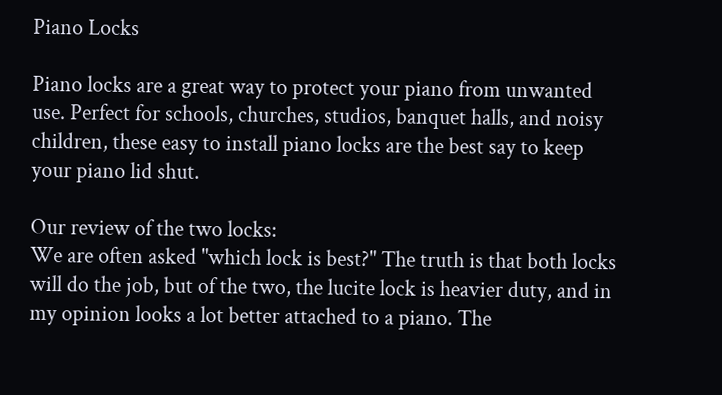Piano Locks

Piano locks are a great way to protect your piano from unwanted use. Perfect for schools, churches, studios, banquet halls, and noisy children, these easy to install piano locks are the best say to keep your piano lid shut.

Our review of the two locks:
We are often asked "which lock is best?" The truth is that both locks will do the job, but of the two, the lucite lock is heavier duty, and in my opinion looks a lot better attached to a piano. The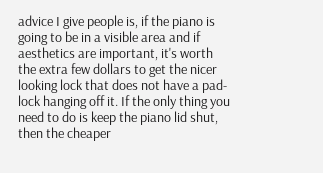advice I give people is, if the piano is going to be in a visible area and if aesthetics are important, it's worth the extra few dollars to get the nicer looking lock that does not have a pad-lock hanging off it. If the only thing you need to do is keep the piano lid shut, then the cheaper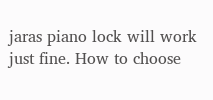jaras piano lock will work just fine. How to choose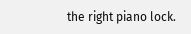the right piano lock.